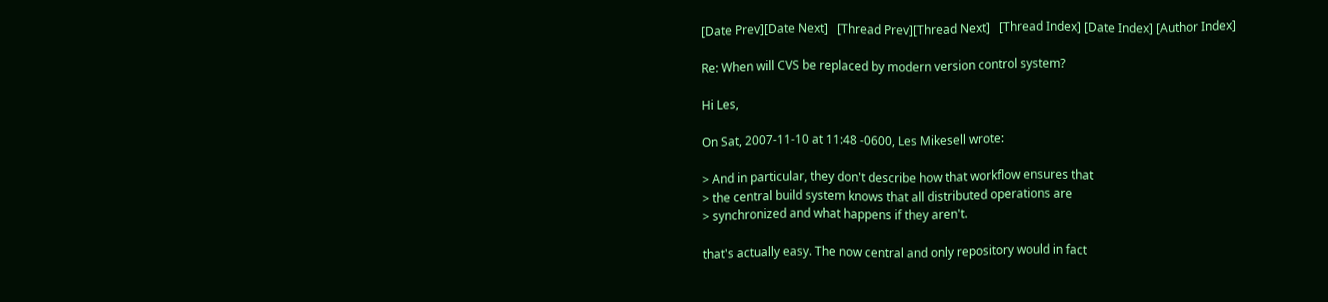[Date Prev][Date Next]   [Thread Prev][Thread Next]   [Thread Index] [Date Index] [Author Index]

Re: When will CVS be replaced by modern version control system?

Hi Les,

On Sat, 2007-11-10 at 11:48 -0600, Les Mikesell wrote:

> And in particular, they don't describe how that workflow ensures that
> the central build system knows that all distributed operations are
> synchronized and what happens if they aren't.

that's actually easy. The now central and only repository would in fact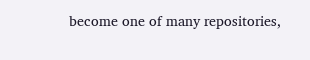become one of many repositories,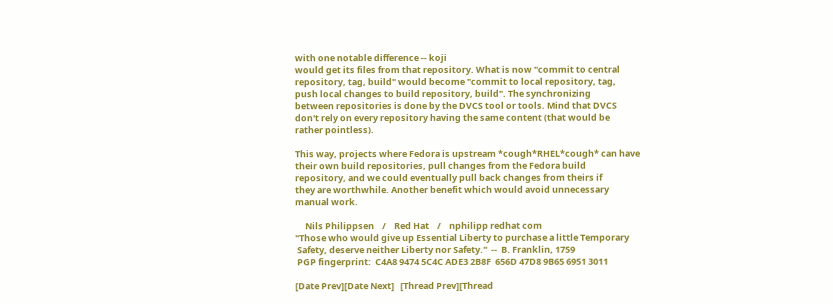with one notable difference -- koji
would get its files from that repository. What is now "commit to central
repository, tag, build" would become "commit to local repository, tag,
push local changes to build repository, build". The synchronizing
between repositories is done by the DVCS tool or tools. Mind that DVCS
don't rely on every repository having the same content (that would be
rather pointless).

This way, projects where Fedora is upstream *cough*RHEL*cough* can have
their own build repositories, pull changes from the Fedora build
repository, and we could eventually pull back changes from theirs if
they are worthwhile. Another benefit which would avoid unnecessary
manual work.

     Nils Philippsen    /    Red Hat    /    nphilipp redhat com
"Those who would give up Essential Liberty to purchase a little Temporary
 Safety, deserve neither Liberty nor Safety."  --  B. Franklin, 1759
 PGP fingerprint:  C4A8 9474 5C4C ADE3 2B8F  656D 47D8 9B65 6951 3011

[Date Prev][Date Next]   [Thread Prev][Thread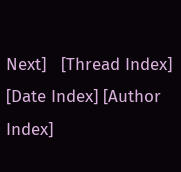Next]   [Thread Index] [Date Index] [Author Index]